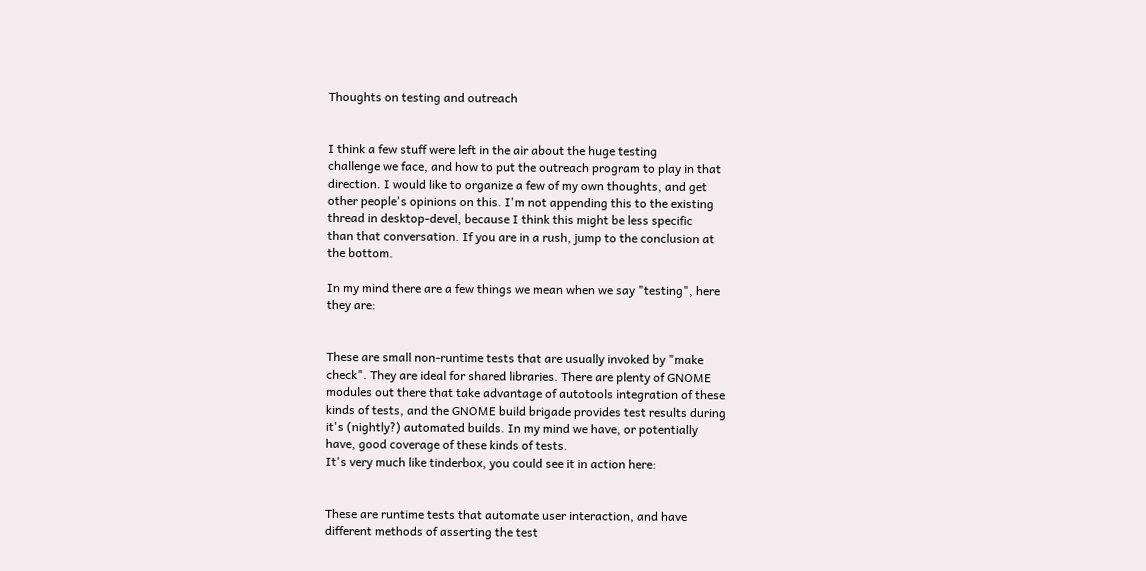Thoughts on testing and outreach


I think a few stuff were left in the air about the huge testing
challenge we face, and how to put the outreach program to play in that
direction. I would like to organize a few of my own thoughts, and get
other people's opinions on this. I'm not appending this to the existing
thread in desktop-devel, because I think this might be less specific
than that conversation. If you are in a rush, jump to the conclusion at
the bottom.

In my mind there are a few things we mean when we say "testing", here
they are:


These are small non-runtime tests that are usually invoked by "make
check". They are ideal for shared libraries. There are plenty of GNOME
modules out there that take advantage of autotools integration of these
kinds of tests, and the GNOME build brigade provides test results during
it's (nightly?) automated builds. In my mind we have, or potentially
have, good coverage of these kinds of tests.
It's very much like tinderbox, you could see it in action here:


These are runtime tests that automate user interaction, and have
different methods of asserting the test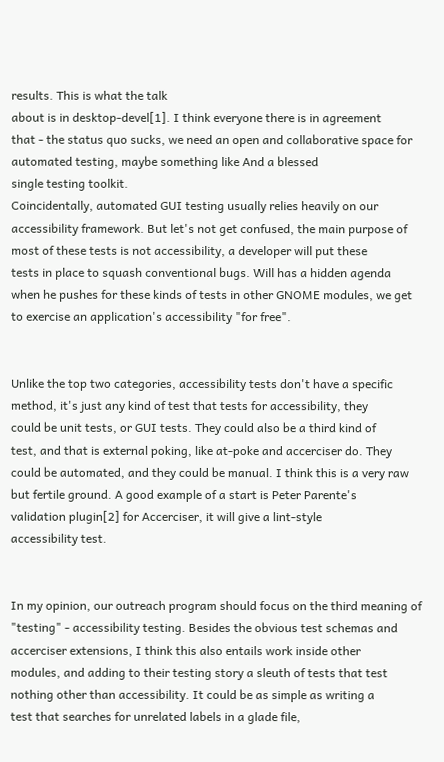results. This is what the talk
about is in desktop-devel[1]. I think everyone there is in agreement
that - the status quo sucks, we need an open and collaborative space for
automated testing, maybe something like And a blessed
single testing toolkit.
Coincidentally, automated GUI testing usually relies heavily on our
accessibility framework. But let's not get confused, the main purpose of
most of these tests is not accessibility, a developer will put these
tests in place to squash conventional bugs. Will has a hidden agenda
when he pushes for these kinds of tests in other GNOME modules, we get
to exercise an application's accessibility "for free".


Unlike the top two categories, accessibility tests don't have a specific
method, it's just any kind of test that tests for accessibility, they
could be unit tests, or GUI tests. They could also be a third kind of
test, and that is external poking, like at-poke and accerciser do. They
could be automated, and they could be manual. I think this is a very raw
but fertile ground. A good example of a start is Peter Parente's
validation plugin[2] for Accerciser, it will give a lint-style
accessibility test.


In my opinion, our outreach program should focus on the third meaning of
"testing" - accessibility testing. Besides the obvious test schemas and
accerciser extensions, I think this also entails work inside other
modules, and adding to their testing story a sleuth of tests that test
nothing other than accessibility. It could be as simple as writing a
test that searches for unrelated labels in a glade file,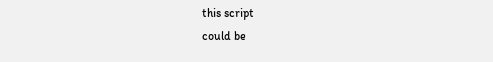this script
could be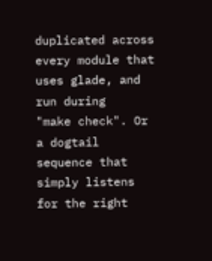duplicated across every module that uses glade, and run during
"make check". Or a dogtail sequence that simply listens for the right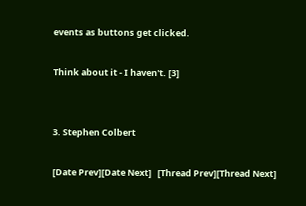events as buttons get clicked.

Think about it - I haven't. [3]


3. Stephen Colbert

[Date Prev][Date Next]   [Thread Prev][Thread Next]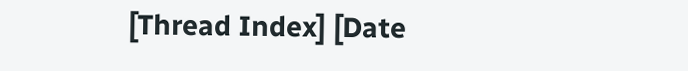[Thread Index] [Date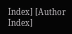Index] [Author Index]